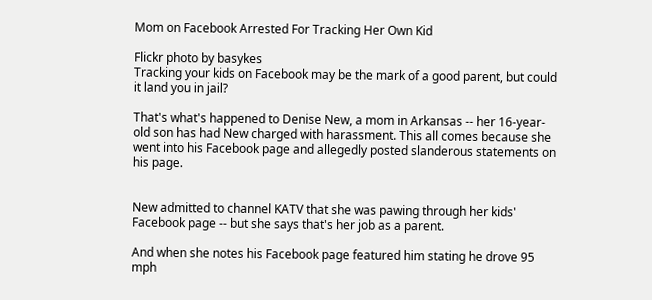Mom on Facebook Arrested For Tracking Her Own Kid

Flickr photo by basykes
Tracking your kids on Facebook may be the mark of a good parent, but could it land you in jail?

That's what's happened to Denise New, a mom in Arkansas -- her 16-year-old son has had New charged with harassment. This all comes because she went into his Facebook page and allegedly posted slanderous statements on his page.


New admitted to channel KATV that she was pawing through her kids' Facebook page -- but she says that's her job as a parent.

And when she notes his Facebook page featured him stating he drove 95 mph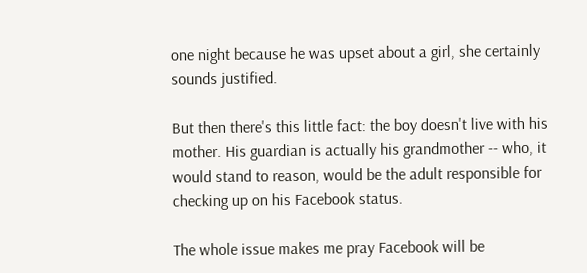one night because he was upset about a girl, she certainly sounds justified.

But then there's this little fact: the boy doesn't live with his mother. His guardian is actually his grandmother -- who, it would stand to reason, would be the adult responsible for checking up on his Facebook status.

The whole issue makes me pray Facebook will be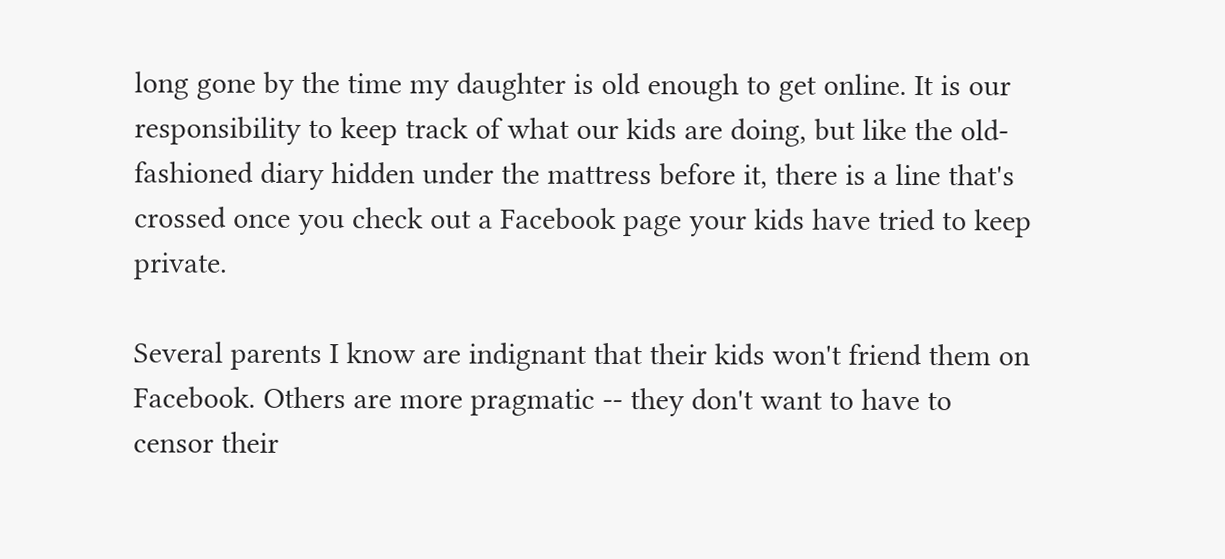long gone by the time my daughter is old enough to get online. It is our responsibility to keep track of what our kids are doing, but like the old-fashioned diary hidden under the mattress before it, there is a line that's crossed once you check out a Facebook page your kids have tried to keep private.

Several parents I know are indignant that their kids won't friend them on Facebook. Others are more pragmatic -- they don't want to have to censor their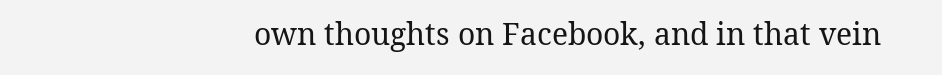own thoughts on Facebook, and in that vein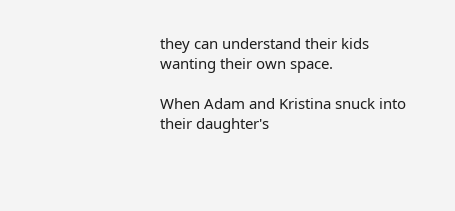they can understand their kids wanting their own space.

When Adam and Kristina snuck into their daughter's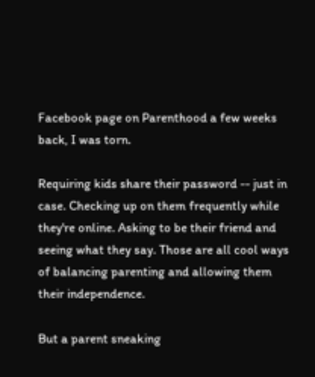Facebook page on Parenthood a few weeks back, I was torn.

Requiring kids share their password -- just in case. Checking up on them frequently while they're online. Asking to be their friend and seeing what they say. Those are all cool ways of balancing parenting and allowing them their independence.

But a parent sneaking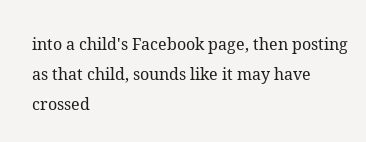into a child's Facebook page, then posting as that child, sounds like it may have crossed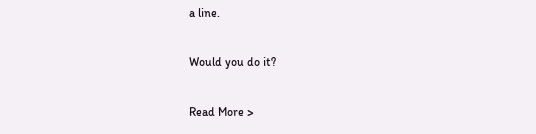a line.

Would you do it?

Read More >